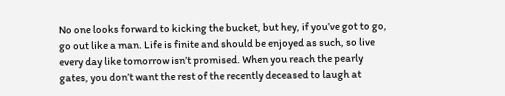No one looks forward to kicking the bucket, but hey, if you’ve got to go, go out like a man. Life is finite and should be enjoyed as such, so live every day like tomorrow isn’t promised. When you reach the pearly gates, you don’t want the rest of the recently deceased to laugh at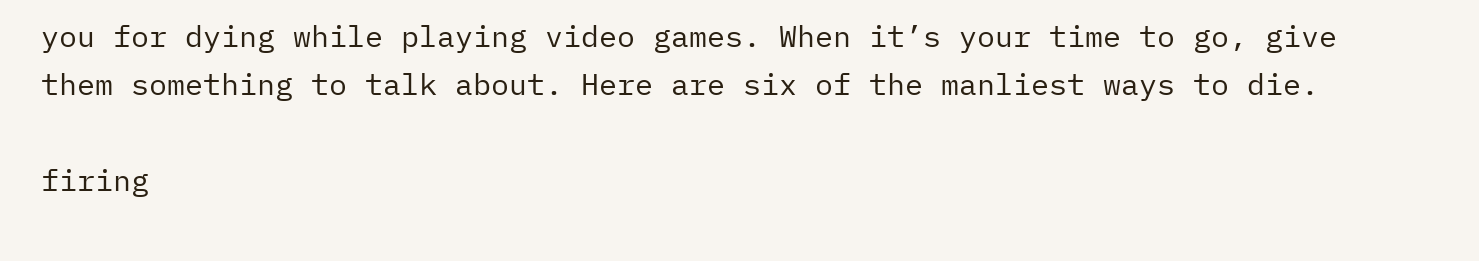you for dying while playing video games. When it’s your time to go, give them something to talk about. Here are six of the manliest ways to die.

firing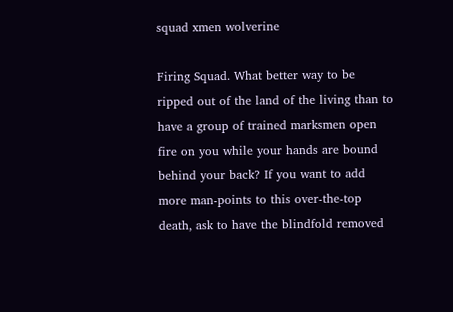squad xmen wolverine

Firing Squad. What better way to be ripped out of the land of the living than to have a group of trained marksmen open fire on you while your hands are bound behind your back? If you want to add more man-points to this over-the-top death, ask to have the blindfold removed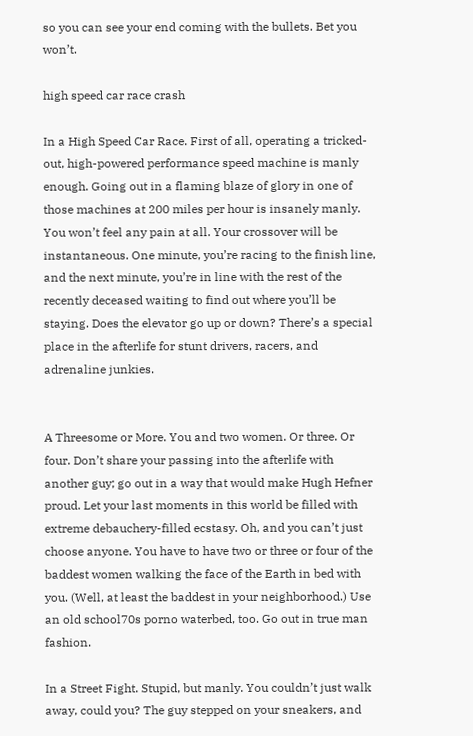so you can see your end coming with the bullets. Bet you won’t.

high speed car race crash

In a High Speed Car Race. First of all, operating a tricked-out, high-powered performance speed machine is manly enough. Going out in a flaming blaze of glory in one of those machines at 200 miles per hour is insanely manly. You won’t feel any pain at all. Your crossover will be instantaneous. One minute, you’re racing to the finish line, and the next minute, you’re in line with the rest of the recently deceased waiting to find out where you’ll be staying. Does the elevator go up or down? There’s a special place in the afterlife for stunt drivers, racers, and adrenaline junkies.


A Threesome or More. You and two women. Or three. Or four. Don’t share your passing into the afterlife with another guy; go out in a way that would make Hugh Hefner proud. Let your last moments in this world be filled with extreme debauchery-filled ecstasy. Oh, and you can’t just choose anyone. You have to have two or three or four of the baddest women walking the face of the Earth in bed with you. (Well, at least the baddest in your neighborhood.) Use an old school70s porno waterbed, too. Go out in true man fashion.

In a Street Fight. Stupid, but manly. You couldn’t just walk away, could you? The guy stepped on your sneakers, and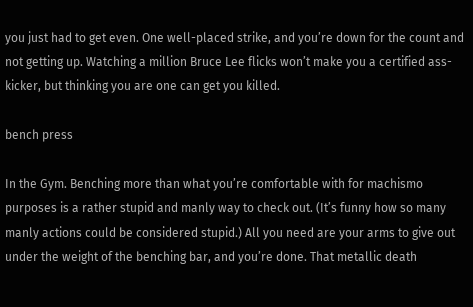you just had to get even. One well-placed strike, and you’re down for the count and not getting up. Watching a million Bruce Lee flicks won’t make you a certified ass-kicker, but thinking you are one can get you killed.

bench press

In the Gym. Benching more than what you’re comfortable with for machismo purposes is a rather stupid and manly way to check out. (It’s funny how so many manly actions could be considered stupid.) All you need are your arms to give out under the weight of the benching bar, and you’re done. That metallic death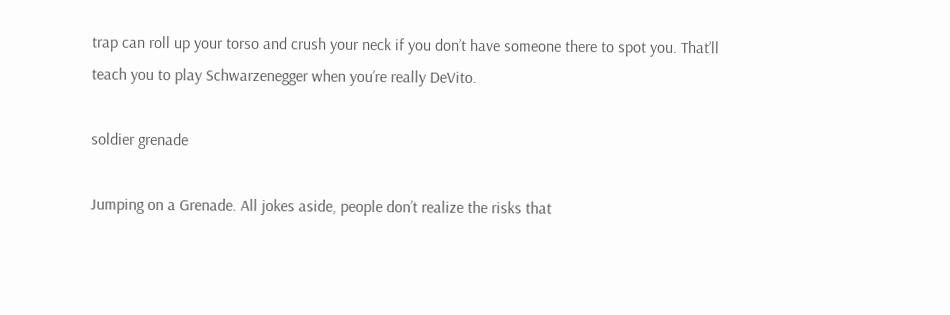trap can roll up your torso and crush your neck if you don’t have someone there to spot you. That’ll teach you to play Schwarzenegger when you’re really DeVito.

soldier grenade

Jumping on a Grenade. All jokes aside, people don’t realize the risks that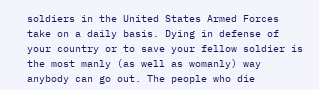soldiers in the United States Armed Forces take on a daily basis. Dying in defense of your country or to save your fellow soldier is the most manly (as well as womanly) way anybody can go out. The people who die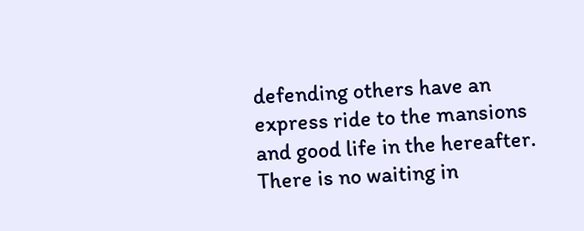defending others have an express ride to the mansions and good life in the hereafter. There is no waiting in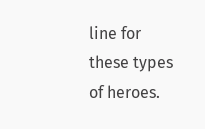line for these types of heroes.